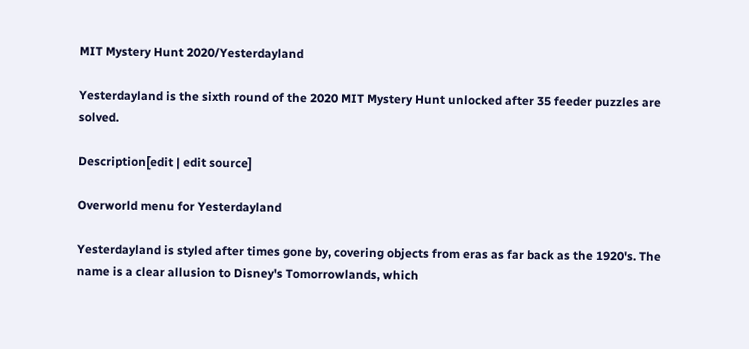MIT Mystery Hunt 2020/Yesterdayland

Yesterdayland is the sixth round of the 2020 MIT Mystery Hunt unlocked after 35 feeder puzzles are solved.

Description[edit | edit source]

Overworld menu for Yesterdayland

Yesterdayland is styled after times gone by, covering objects from eras as far back as the 1920's. The name is a clear allusion to Disney's Tomorrowlands, which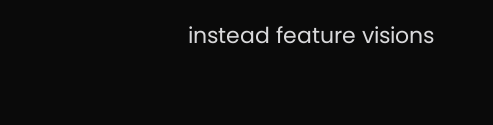instead feature visions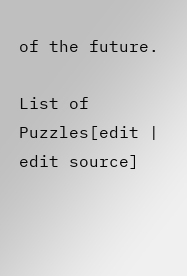of the future.

List of Puzzles[edit | edit source]